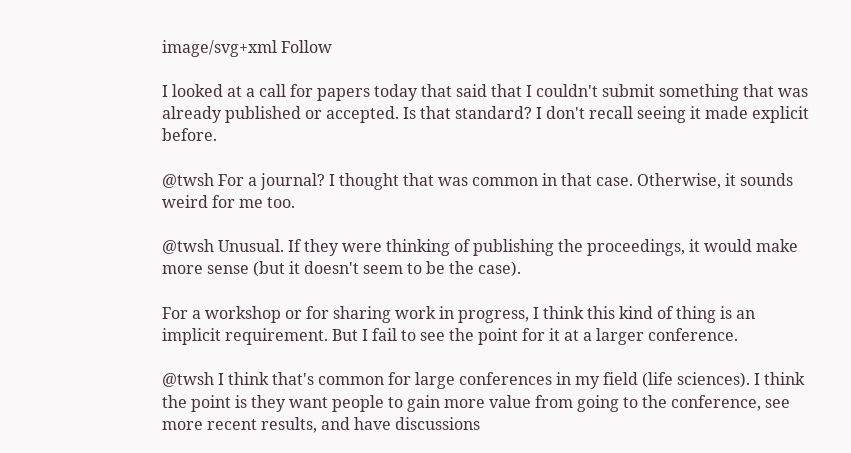image/svg+xml Follow

I looked at a call for papers today that said that I couldn't submit something that was already published or accepted. Is that standard? I don't recall seeing it made explicit before.

@twsh For a journal? I thought that was common in that case. Otherwise, it sounds weird for me too.

@twsh Unusual. If they were thinking of publishing the proceedings, it would make more sense (but it doesn't seem to be the case).

For a workshop or for sharing work in progress, I think this kind of thing is an implicit requirement. But I fail to see the point for it at a larger conference.

@twsh I think that's common for large conferences in my field (life sciences). I think the point is they want people to gain more value from going to the conference, see more recent results, and have discussions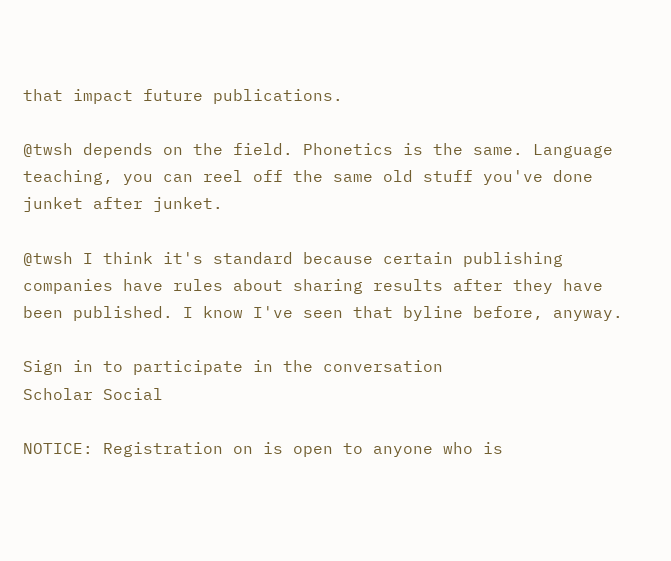that impact future publications.

@twsh depends on the field. Phonetics is the same. Language teaching, you can reel off the same old stuff you've done junket after junket.

@twsh I think it's standard because certain publishing companies have rules about sharing results after they have been published. I know I've seen that byline before, anyway.

Sign in to participate in the conversation
Scholar Social

NOTICE: Registration on is open to anyone who is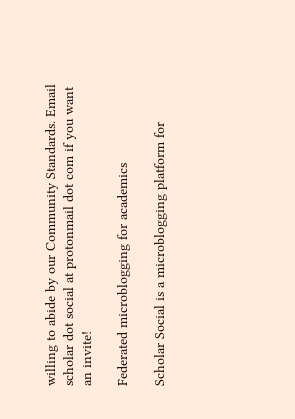willing to abide by our Community Standards. Email scholar dot social at protonmail dot com if you want an invite!

Federated microblogging for academics

Scholar Social is a microblogging platform for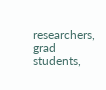researchers, grad students,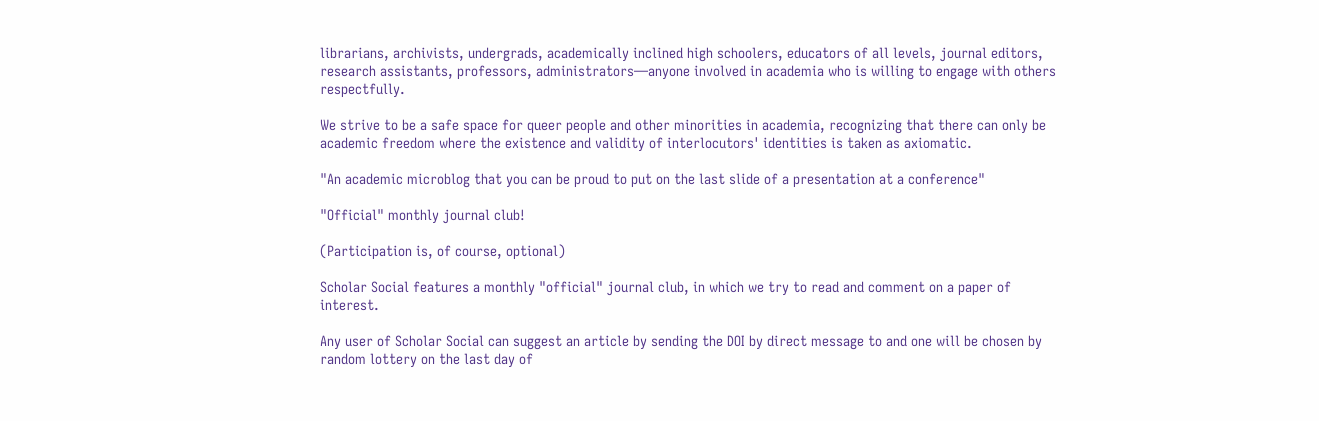librarians, archivists, undergrads, academically inclined high schoolers, educators of all levels, journal editors, research assistants, professors, administrators—anyone involved in academia who is willing to engage with others respectfully.

We strive to be a safe space for queer people and other minorities in academia, recognizing that there can only be academic freedom where the existence and validity of interlocutors' identities is taken as axiomatic.

"An academic microblog that you can be proud to put on the last slide of a presentation at a conference"

"Official" monthly journal club!

(Participation is, of course, optional)

Scholar Social features a monthly "official" journal club, in which we try to read and comment on a paper of interest.

Any user of Scholar Social can suggest an article by sending the DOI by direct message to and one will be chosen by random lottery on the last day of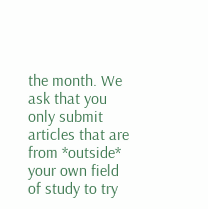the month. We ask that you only submit articles that are from *outside* your own field of study to try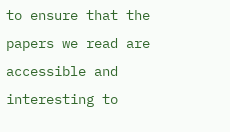to ensure that the papers we read are accessible and interesting to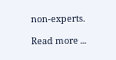non-experts.

Read more ...